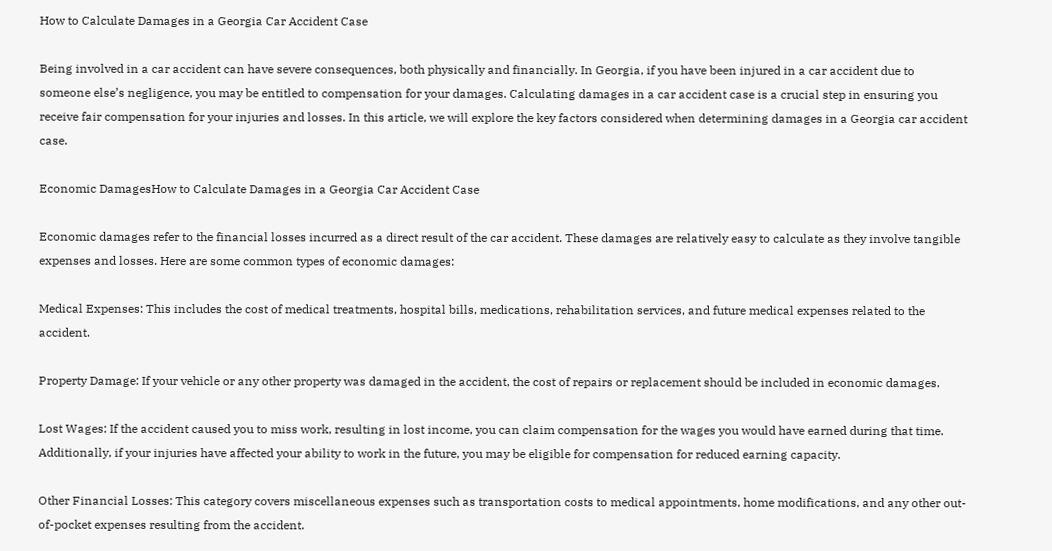How to Calculate Damages in a Georgia Car Accident Case

Being involved in a car accident can have severe consequences, both physically and financially. In Georgia, if you have been injured in a car accident due to someone else’s negligence, you may be entitled to compensation for your damages. Calculating damages in a car accident case is a crucial step in ensuring you receive fair compensation for your injuries and losses. In this article, we will explore the key factors considered when determining damages in a Georgia car accident case.

Economic DamagesHow to Calculate Damages in a Georgia Car Accident Case

Economic damages refer to the financial losses incurred as a direct result of the car accident. These damages are relatively easy to calculate as they involve tangible expenses and losses. Here are some common types of economic damages:

Medical Expenses: This includes the cost of medical treatments, hospital bills, medications, rehabilitation services, and future medical expenses related to the accident.

Property Damage: If your vehicle or any other property was damaged in the accident, the cost of repairs or replacement should be included in economic damages.

Lost Wages: If the accident caused you to miss work, resulting in lost income, you can claim compensation for the wages you would have earned during that time. Additionally, if your injuries have affected your ability to work in the future, you may be eligible for compensation for reduced earning capacity.

Other Financial Losses: This category covers miscellaneous expenses such as transportation costs to medical appointments, home modifications, and any other out-of-pocket expenses resulting from the accident.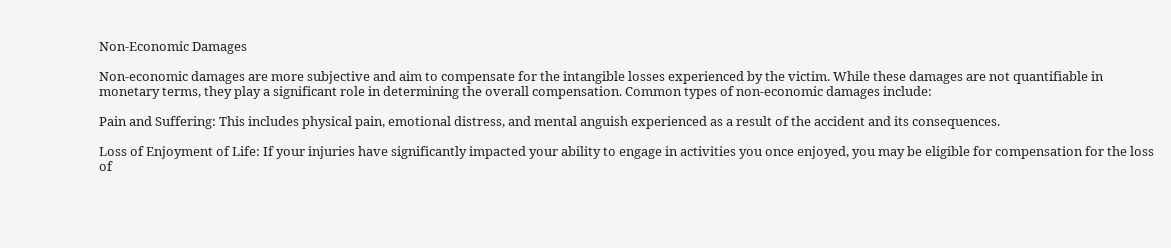Non-Economic Damages

Non-economic damages are more subjective and aim to compensate for the intangible losses experienced by the victim. While these damages are not quantifiable in monetary terms, they play a significant role in determining the overall compensation. Common types of non-economic damages include:

Pain and Suffering: This includes physical pain, emotional distress, and mental anguish experienced as a result of the accident and its consequences.

Loss of Enjoyment of Life: If your injuries have significantly impacted your ability to engage in activities you once enjoyed, you may be eligible for compensation for the loss of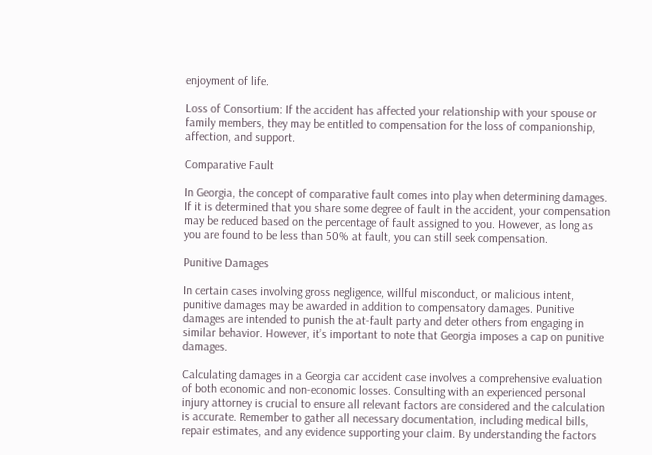enjoyment of life.

Loss of Consortium: If the accident has affected your relationship with your spouse or family members, they may be entitled to compensation for the loss of companionship, affection, and support.

Comparative Fault

In Georgia, the concept of comparative fault comes into play when determining damages. If it is determined that you share some degree of fault in the accident, your compensation may be reduced based on the percentage of fault assigned to you. However, as long as you are found to be less than 50% at fault, you can still seek compensation.

Punitive Damages

In certain cases involving gross negligence, willful misconduct, or malicious intent, punitive damages may be awarded in addition to compensatory damages. Punitive damages are intended to punish the at-fault party and deter others from engaging in similar behavior. However, it’s important to note that Georgia imposes a cap on punitive damages.

Calculating damages in a Georgia car accident case involves a comprehensive evaluation of both economic and non-economic losses. Consulting with an experienced personal injury attorney is crucial to ensure all relevant factors are considered and the calculation is accurate. Remember to gather all necessary documentation, including medical bills, repair estimates, and any evidence supporting your claim. By understanding the factors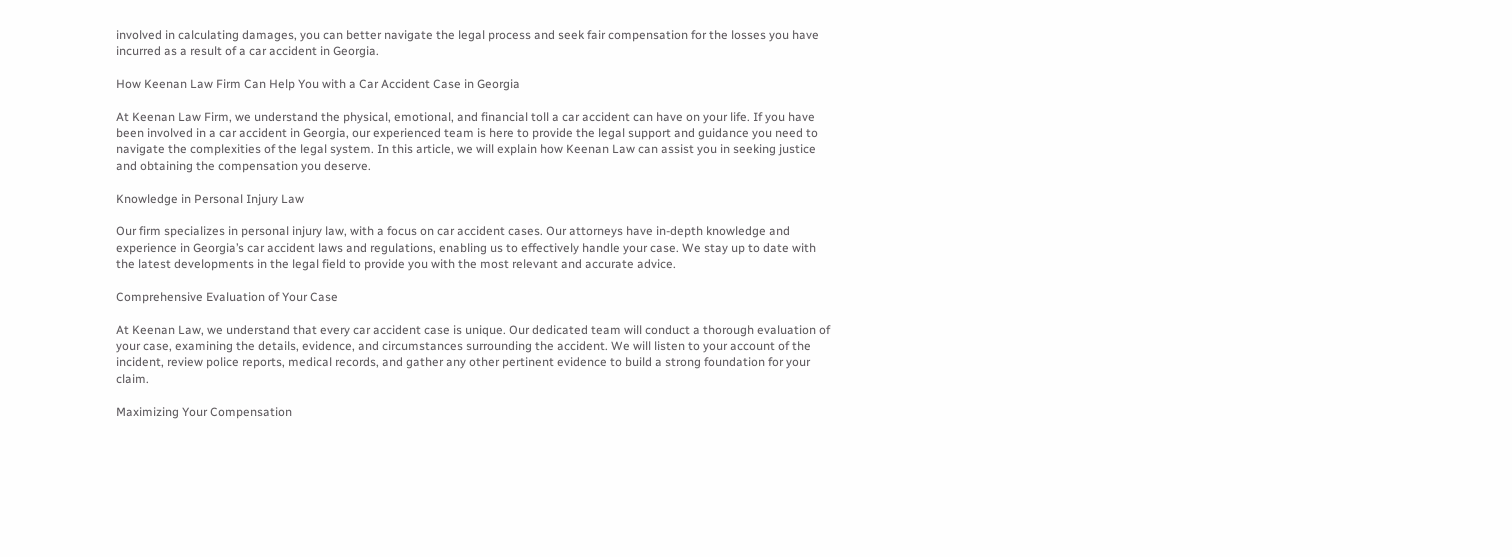involved in calculating damages, you can better navigate the legal process and seek fair compensation for the losses you have incurred as a result of a car accident in Georgia.

How Keenan Law Firm Can Help You with a Car Accident Case in Georgia

At Keenan Law Firm, we understand the physical, emotional, and financial toll a car accident can have on your life. If you have been involved in a car accident in Georgia, our experienced team is here to provide the legal support and guidance you need to navigate the complexities of the legal system. In this article, we will explain how Keenan Law can assist you in seeking justice and obtaining the compensation you deserve.

Knowledge in Personal Injury Law

Our firm specializes in personal injury law, with a focus on car accident cases. Our attorneys have in-depth knowledge and experience in Georgia’s car accident laws and regulations, enabling us to effectively handle your case. We stay up to date with the latest developments in the legal field to provide you with the most relevant and accurate advice.

Comprehensive Evaluation of Your Case

At Keenan Law, we understand that every car accident case is unique. Our dedicated team will conduct a thorough evaluation of your case, examining the details, evidence, and circumstances surrounding the accident. We will listen to your account of the incident, review police reports, medical records, and gather any other pertinent evidence to build a strong foundation for your claim.

Maximizing Your Compensation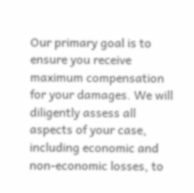Our primary goal is to ensure you receive maximum compensation for your damages. We will diligently assess all aspects of your case, including economic and non-economic losses, to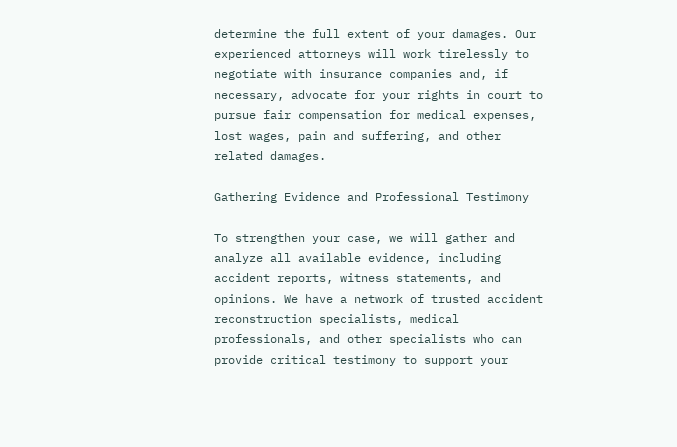determine the full extent of your damages. Our experienced attorneys will work tirelessly to negotiate with insurance companies and, if necessary, advocate for your rights in court to pursue fair compensation for medical expenses, lost wages, pain and suffering, and other related damages.

Gathering Evidence and Professional Testimony

To strengthen your case, we will gather and analyze all available evidence, including accident reports, witness statements, and opinions. We have a network of trusted accident reconstruction specialists, medical professionals, and other specialists who can provide critical testimony to support your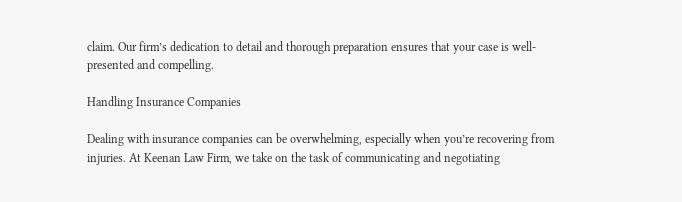claim. Our firm’s dedication to detail and thorough preparation ensures that your case is well-presented and compelling.

Handling Insurance Companies

Dealing with insurance companies can be overwhelming, especially when you’re recovering from injuries. At Keenan Law Firm, we take on the task of communicating and negotiating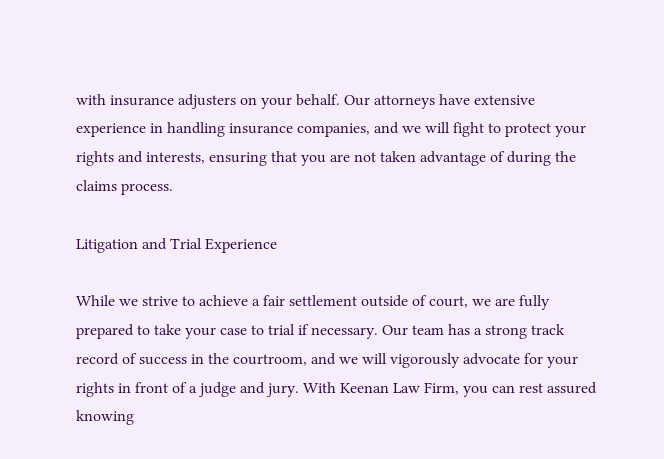with insurance adjusters on your behalf. Our attorneys have extensive experience in handling insurance companies, and we will fight to protect your rights and interests, ensuring that you are not taken advantage of during the claims process.

Litigation and Trial Experience

While we strive to achieve a fair settlement outside of court, we are fully prepared to take your case to trial if necessary. Our team has a strong track record of success in the courtroom, and we will vigorously advocate for your rights in front of a judge and jury. With Keenan Law Firm, you can rest assured knowing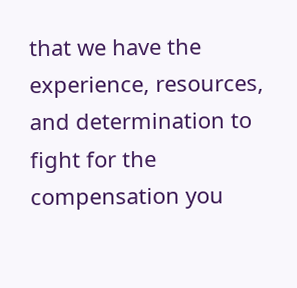that we have the experience, resources, and determination to fight for the compensation you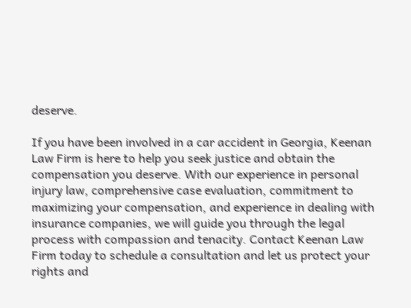deserve.

If you have been involved in a car accident in Georgia, Keenan Law Firm is here to help you seek justice and obtain the compensation you deserve. With our experience in personal injury law, comprehensive case evaluation, commitment to maximizing your compensation, and experience in dealing with insurance companies, we will guide you through the legal process with compassion and tenacity. Contact Keenan Law Firm today to schedule a consultation and let us protect your rights and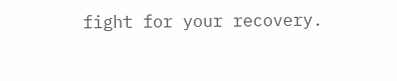fight for your recovery.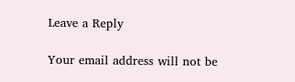Leave a Reply

Your email address will not be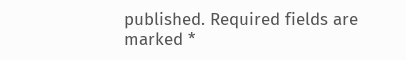published. Required fields are marked *